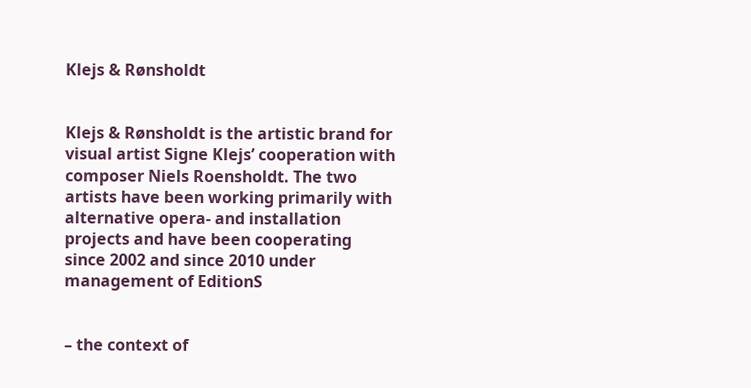Klejs & Rønsholdt


Klejs & Rønsholdt is the artistic brand for visual artist Signe Klejs’ cooperation with composer Niels Roensholdt. The two artists have been working primarily with alternative opera- and installation projects and have been cooperating since 2002 and since 2010 under management of EditionS


– the context of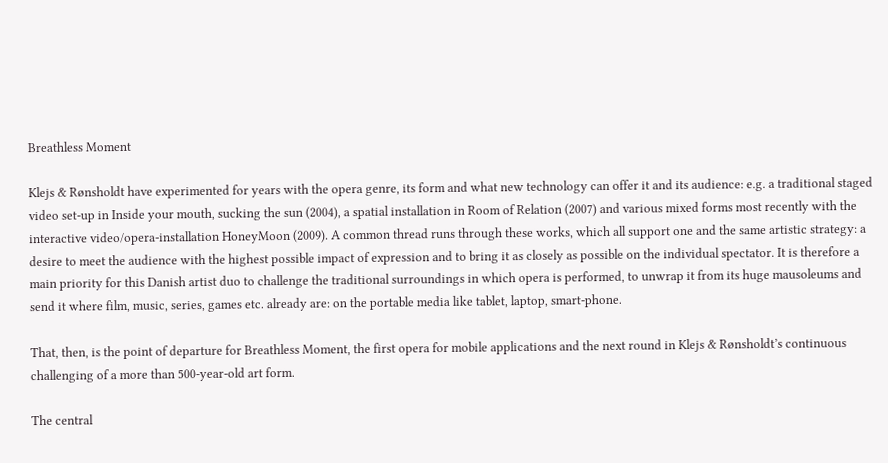Breathless Moment

Klejs & Rønsholdt have experimented for years with the opera genre, its form and what new technology can offer it and its audience: e.g. a traditional staged video set-up in Inside your mouth, sucking the sun (2004), a spatial installation in Room of Relation (2007) and various mixed forms most recently with the interactive video/opera-installation HoneyMoon (2009). A common thread runs through these works, which all support one and the same artistic strategy: a desire to meet the audience with the highest possible impact of expression and to bring it as closely as possible on the individual spectator. It is therefore a main priority for this Danish artist duo to challenge the traditional surroundings in which opera is performed, to unwrap it from its huge mausoleums and send it where film, music, series, games etc. already are: on the portable media like tablet, laptop, smart-phone.

That, then, is the point of departure for Breathless Moment, the first opera for mobile applications and the next round in Klejs & Rønsholdt’s continuous challenging of a more than 500-year-old art form.

The central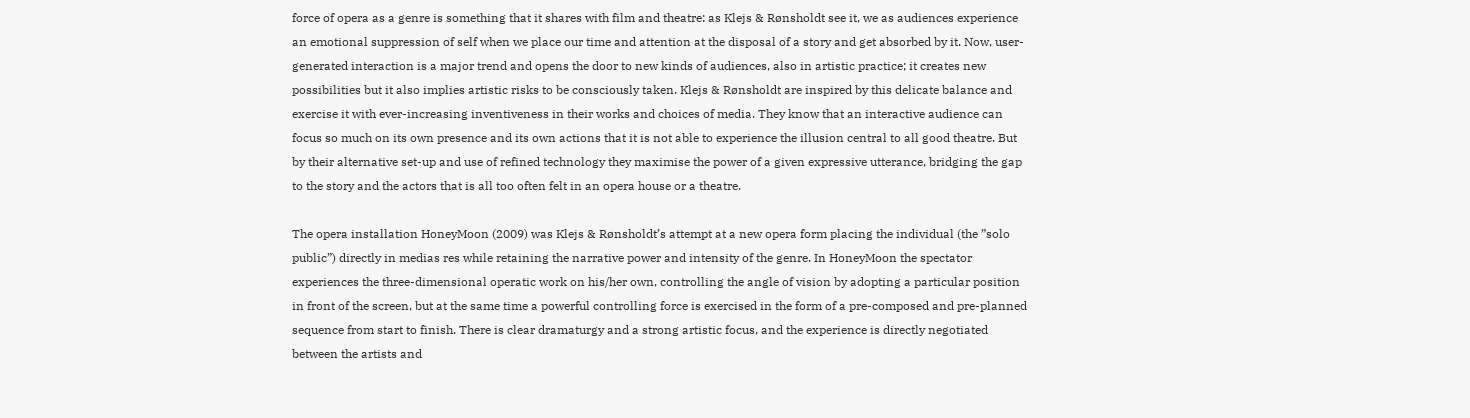force of opera as a genre is something that it shares with film and theatre: as Klejs & Rønsholdt see it, we as audiences experience an emotional suppression of self when we place our time and attention at the disposal of a story and get absorbed by it. Now, user-generated interaction is a major trend and opens the door to new kinds of audiences, also in artistic practice; it creates new possibilities but it also implies artistic risks to be consciously taken. Klejs & Rønsholdt are inspired by this delicate balance and exercise it with ever-increasing inventiveness in their works and choices of media. They know that an interactive audience can focus so much on its own presence and its own actions that it is not able to experience the illusion central to all good theatre. But by their alternative set-up and use of refined technology they maximise the power of a given expressive utterance, bridging the gap to the story and the actors that is all too often felt in an opera house or a theatre.

The opera installation HoneyMoon (2009) was Klejs & Rønsholdt’s attempt at a new opera form placing the individual (the ”solo public”) directly in medias res while retaining the narrative power and intensity of the genre. In HoneyMoon the spectator experiences the three-dimensional operatic work on his/her own, controlling the angle of vision by adopting a particular position in front of the screen, but at the same time a powerful controlling force is exercised in the form of a pre-composed and pre-planned sequence from start to finish. There is clear dramaturgy and a strong artistic focus, and the experience is directly negotiated between the artists and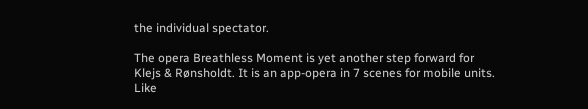the individual spectator.

The opera Breathless Moment is yet another step forward for Klejs & Rønsholdt. It is an app-opera in 7 scenes for mobile units. Like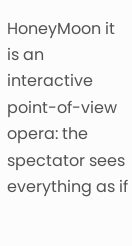HoneyMoon it is an interactive point-of-view opera: the spectator sees everything as if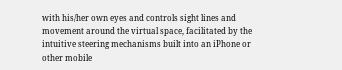with his/her own eyes and controls sight lines and movement around the virtual space, facilitated by the intuitive steering mechanisms built into an iPhone or other mobile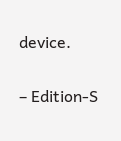device.

– Edition-S